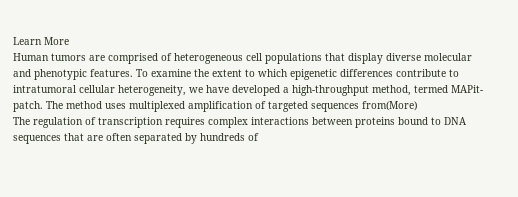Learn More
Human tumors are comprised of heterogeneous cell populations that display diverse molecular and phenotypic features. To examine the extent to which epigenetic differences contribute to intratumoral cellular heterogeneity, we have developed a high-throughput method, termed MAPit-patch. The method uses multiplexed amplification of targeted sequences from(More)
The regulation of transcription requires complex interactions between proteins bound to DNA sequences that are often separated by hundreds of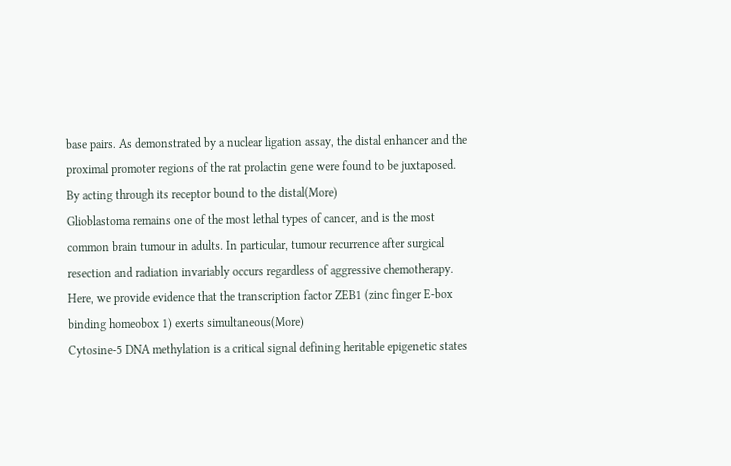base pairs. As demonstrated by a nuclear ligation assay, the distal enhancer and the proximal promoter regions of the rat prolactin gene were found to be juxtaposed. By acting through its receptor bound to the distal(More)
Glioblastoma remains one of the most lethal types of cancer, and is the most common brain tumour in adults. In particular, tumour recurrence after surgical resection and radiation invariably occurs regardless of aggressive chemotherapy. Here, we provide evidence that the transcription factor ZEB1 (zinc finger E-box binding homeobox 1) exerts simultaneous(More)
Cytosine-5 DNA methylation is a critical signal defining heritable epigenetic states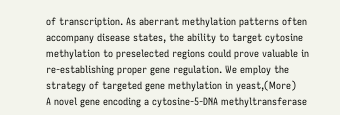of transcription. As aberrant methylation patterns often accompany disease states, the ability to target cytosine methylation to preselected regions could prove valuable in re-establishing proper gene regulation. We employ the strategy of targeted gene methylation in yeast,(More)
A novel gene encoding a cytosine-5-DNA methyltransferase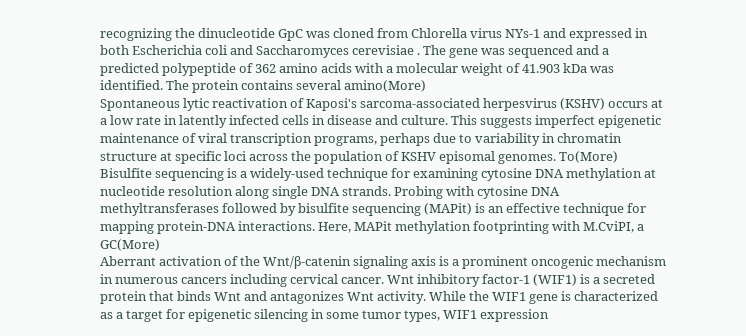recognizing the dinucleotide GpC was cloned from Chlorella virus NYs-1 and expressed in both Escherichia coli and Saccharomyces cerevisiae . The gene was sequenced and a predicted polypeptide of 362 amino acids with a molecular weight of 41.903 kDa was identified. The protein contains several amino(More)
Spontaneous lytic reactivation of Kaposi's sarcoma-associated herpesvirus (KSHV) occurs at a low rate in latently infected cells in disease and culture. This suggests imperfect epigenetic maintenance of viral transcription programs, perhaps due to variability in chromatin structure at specific loci across the population of KSHV episomal genomes. To(More)
Bisulfite sequencing is a widely-used technique for examining cytosine DNA methylation at nucleotide resolution along single DNA strands. Probing with cytosine DNA methyltransferases followed by bisulfite sequencing (MAPit) is an effective technique for mapping protein-DNA interactions. Here, MAPit methylation footprinting with M.CviPI, a GC(More)
Aberrant activation of the Wnt/β-catenin signaling axis is a prominent oncogenic mechanism in numerous cancers including cervical cancer. Wnt inhibitory factor-1 (WIF1) is a secreted protein that binds Wnt and antagonizes Wnt activity. While the WIF1 gene is characterized as a target for epigenetic silencing in some tumor types, WIF1 expression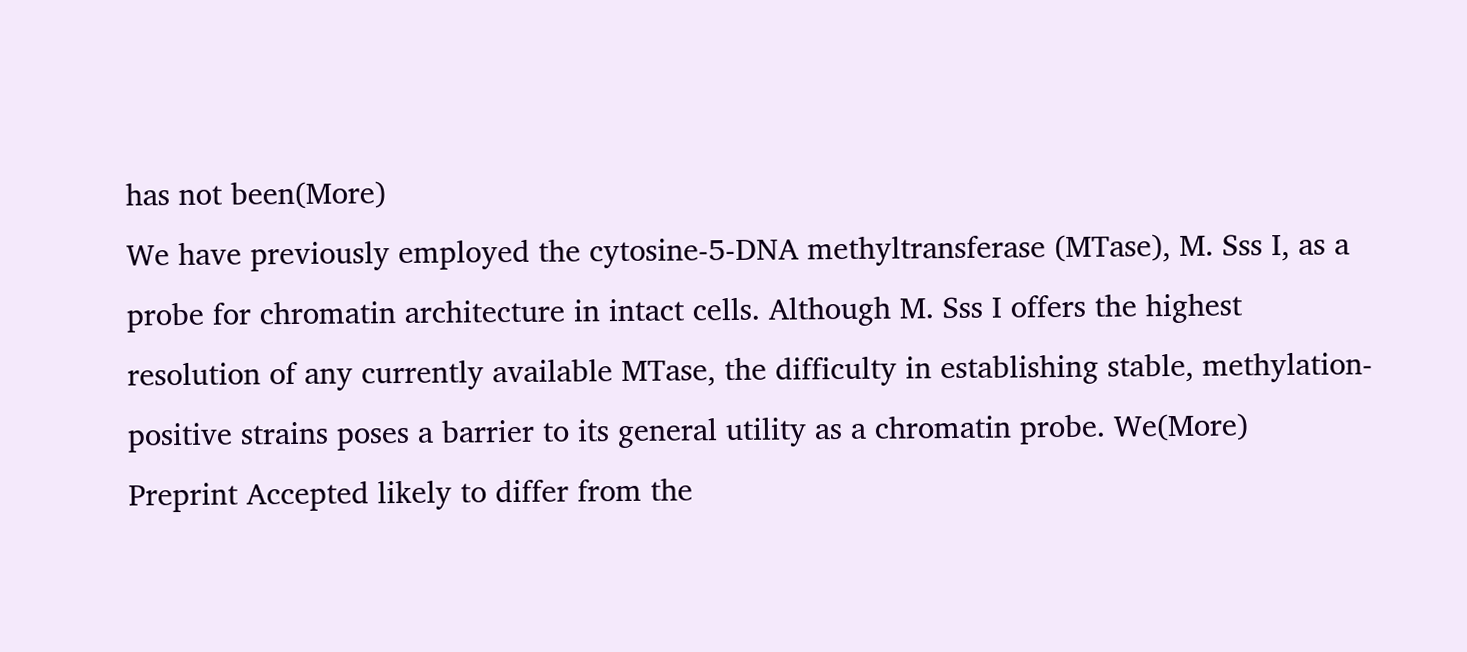has not been(More)
We have previously employed the cytosine-5-DNA methyltransferase (MTase), M. Sss I, as a probe for chromatin architecture in intact cells. Although M. Sss I offers the highest resolution of any currently available MTase, the difficulty in establishing stable, methylation-positive strains poses a barrier to its general utility as a chromatin probe. We(More)
Preprint Accepted likely to differ from the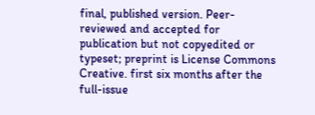final, published version. Peer-reviewed and accepted for publication but not copyedited or typeset; preprint is License Commons Creative. first six months after the full-issue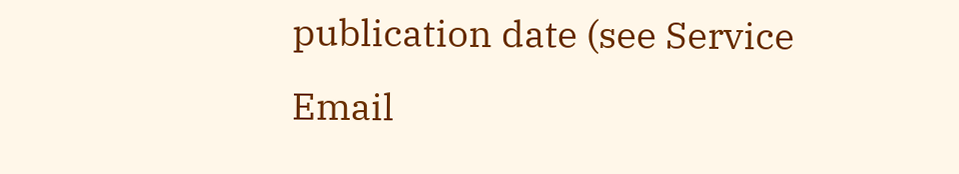publication date (see Service Email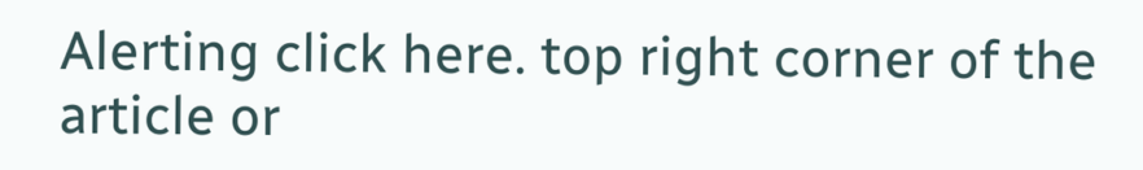Alerting click here. top right corner of the article or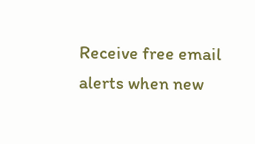Receive free email alerts when new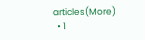articles(More)
  • 1